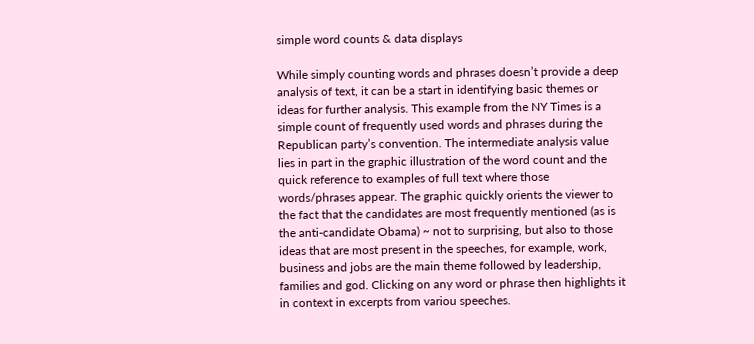simple word counts & data displays

While simply counting words and phrases doesn’t provide a deep analysis of text, it can be a start in identifying basic themes or ideas for further analysis. This example from the NY Times is a simple count of frequently used words and phrases during the Republican party’s convention. The intermediate analysis value lies in part in the graphic illustration of the word count and the quick reference to examples of full text where those words/phrases appear. The graphic quickly orients the viewer to the fact that the candidates are most frequently mentioned (as is the anti-candidate Obama) ~ not to surprising, but also to those ideas that are most present in the speeches, for example, work, business and jobs are the main theme followed by leadership, families and god. Clicking on any word or phrase then highlights it in context in excerpts from variou speeches.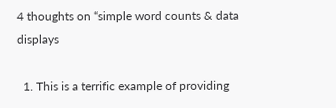4 thoughts on “simple word counts & data displays

  1. This is a terrific example of providing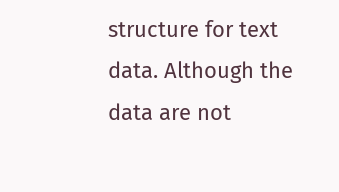structure for text data. Although the data are not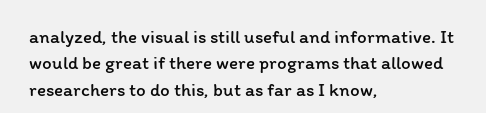analyzed, the visual is still useful and informative. It would be great if there were programs that allowed researchers to do this, but as far as I know,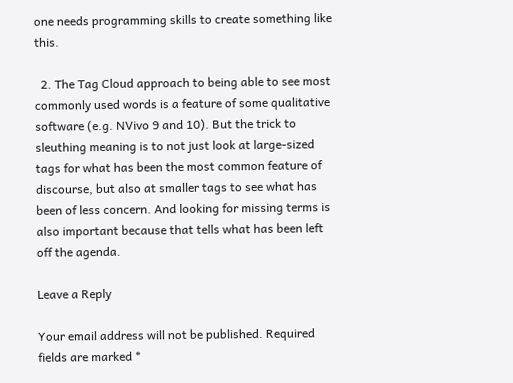one needs programming skills to create something like this.

  2. The Tag Cloud approach to being able to see most commonly used words is a feature of some qualitative software (e.g. NVivo 9 and 10). But the trick to sleuthing meaning is to not just look at large-sized tags for what has been the most common feature of discourse, but also at smaller tags to see what has been of less concern. And looking for missing terms is also important because that tells what has been left off the agenda.

Leave a Reply

Your email address will not be published. Required fields are marked *